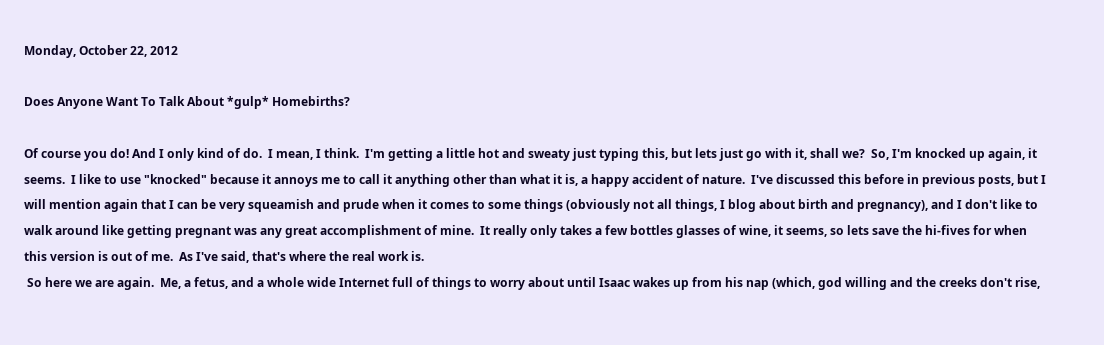Monday, October 22, 2012

Does Anyone Want To Talk About *gulp* Homebirths?

Of course you do! And I only kind of do.  I mean, I think.  I'm getting a little hot and sweaty just typing this, but lets just go with it, shall we?  So, I'm knocked up again, it seems.  I like to use "knocked" because it annoys me to call it anything other than what it is, a happy accident of nature.  I've discussed this before in previous posts, but I will mention again that I can be very squeamish and prude when it comes to some things (obviously not all things, I blog about birth and pregnancy), and I don't like to walk around like getting pregnant was any great accomplishment of mine.  It really only takes a few bottles glasses of wine, it seems, so lets save the hi-fives for when this version is out of me.  As I've said, that's where the real work is.
 So here we are again.  Me, a fetus, and a whole wide Internet full of things to worry about until Isaac wakes up from his nap (which, god willing and the creeks don't rise,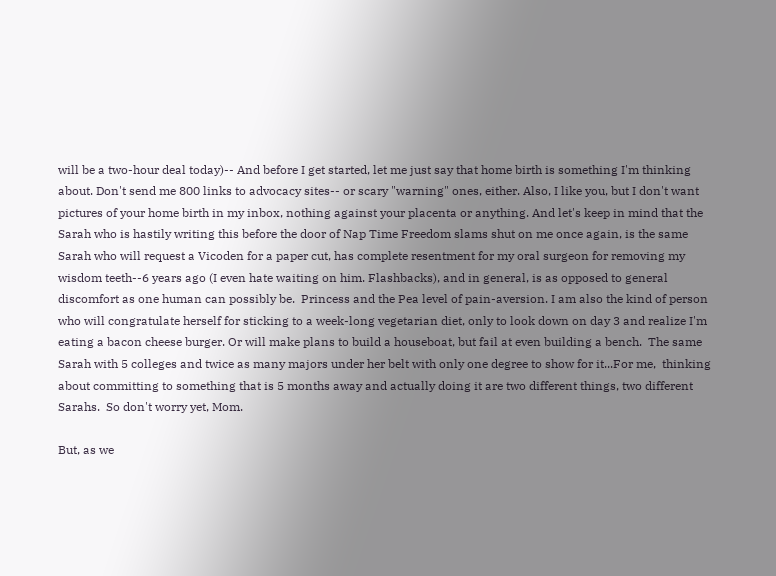will be a two-hour deal today)-- And before I get started, let me just say that home birth is something I'm thinking about. Don't send me 800 links to advocacy sites-- or scary "warning" ones, either. Also, I like you, but I don't want pictures of your home birth in my inbox, nothing against your placenta or anything. And let's keep in mind that the Sarah who is hastily writing this before the door of Nap Time Freedom slams shut on me once again, is the same Sarah who will request a Vicoden for a paper cut, has complete resentment for my oral surgeon for removing my wisdom teeth--6 years ago (I even hate waiting on him. Flashbacks), and in general, is as opposed to general discomfort as one human can possibly be.  Princess and the Pea level of pain-aversion. I am also the kind of person who will congratulate herself for sticking to a week-long vegetarian diet, only to look down on day 3 and realize I'm eating a bacon cheese burger. Or will make plans to build a houseboat, but fail at even building a bench.  The same Sarah with 5 colleges and twice as many majors under her belt with only one degree to show for it...For me,  thinking about committing to something that is 5 months away and actually doing it are two different things, two different Sarahs.  So don't worry yet, Mom.

But, as we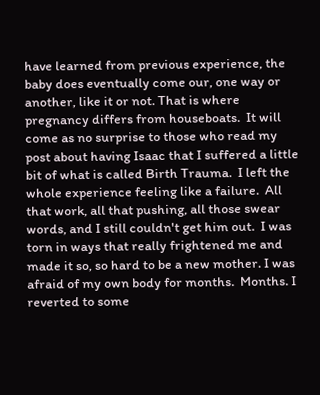have learned from previous experience, the baby does eventually come our, one way or another, like it or not. That is where pregnancy differs from houseboats.  It will come as no surprise to those who read my post about having Isaac that I suffered a little bit of what is called Birth Trauma.  I left the whole experience feeling like a failure.  All that work, all that pushing, all those swear words, and I still couldn't get him out.  I was torn in ways that really frightened me and made it so, so hard to be a new mother. I was afraid of my own body for months.  Months. I reverted to some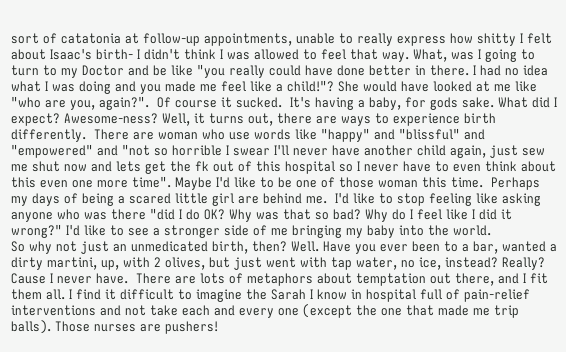sort of catatonia at follow-up appointments, unable to really express how shitty I felt about Isaac's birth- I didn't think I was allowed to feel that way. What, was I going to turn to my Doctor and be like "you really could have done better in there. I had no idea what I was doing and you made me feel like a child!"? She would have looked at me like "who are you, again?".  Of course it sucked.  It's having a baby, for gods sake. What did I expect? Awesome-ness? Well, it turns out, there are ways to experience birth differently.  There are woman who use words like "happy" and "blissful" and "empowered" and "not so horrible I swear I'll never have another child again, just sew me shut now and lets get the fk out of this hospital so I never have to even think about this even one more time". Maybe I'd like to be one of those woman this time.  Perhaps my days of being a scared little girl are behind me.  I'd like to stop feeling like asking anyone who was there "did I do OK? Why was that so bad? Why do I feel like I did it wrong?" I'd like to see a stronger side of me bringing my baby into the world.
So why not just an unmedicated birth, then? Well. Have you ever been to a bar, wanted a dirty martini, up, with 2 olives, but just went with tap water, no ice, instead? Really? Cause I never have.  There are lots of metaphors about temptation out there, and I fit them all. I find it difficult to imagine the Sarah I know in hospital full of pain-relief interventions and not take each and every one (except the one that made me trip balls). Those nurses are pushers!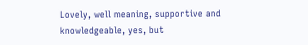Lovely, well meaning, supportive and knowledgeable, yes, but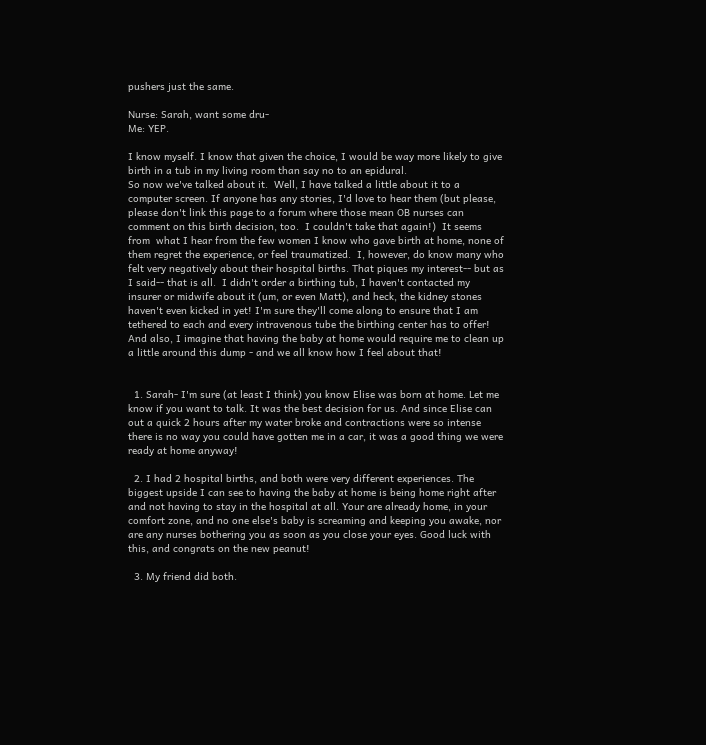pushers just the same.

Nurse: Sarah, want some dru-
Me: YEP.

I know myself. I know that given the choice, I would be way more likely to give birth in a tub in my living room than say no to an epidural.
So now we've talked about it.  Well, I have talked a little about it to a computer screen. If anyone has any stories, I'd love to hear them (but please, please don't link this page to a forum where those mean OB nurses can comment on this birth decision, too.  I couldn't take that again!)  It seems from  what I hear from the few women I know who gave birth at home, none of them regret the experience, or feel traumatized.  I, however, do know many who felt very negatively about their hospital births. That piques my interest-- but as I said-- that is all.  I didn't order a birthing tub, I haven't contacted my insurer or midwife about it (um, or even Matt), and heck, the kidney stones haven't even kicked in yet! I'm sure they'll come along to ensure that I am tethered to each and every intravenous tube the birthing center has to offer! And also, I imagine that having the baby at home would require me to clean up a little around this dump - and we all know how I feel about that!


  1. Sarah- I'm sure (at least I think) you know Elise was born at home. Let me know if you want to talk. It was the best decision for us. And since Elise can out a quick 2 hours after my water broke and contractions were so intense there is no way you could have gotten me in a car, it was a good thing we were ready at home anyway!

  2. I had 2 hospital births, and both were very different experiences. The biggest upside I can see to having the baby at home is being home right after and not having to stay in the hospital at all. Your are already home, in your comfort zone, and no one else's baby is screaming and keeping you awake, nor are any nurses bothering you as soon as you close your eyes. Good luck with this, and congrats on the new peanut!

  3. My friend did both.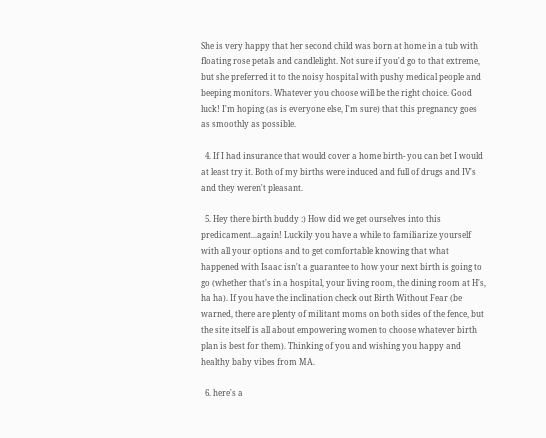She is very happy that her second child was born at home in a tub with floating rose petals and candlelight. Not sure if you'd go to that extreme, but she preferred it to the noisy hospital with pushy medical people and beeping monitors. Whatever you choose will be the right choice. Good luck! I'm hoping (as is everyone else, I'm sure) that this pregnancy goes as smoothly as possible.

  4. If I had insurance that would cover a home birth- you can bet I would at least try it. Both of my births were induced and full of drugs and IV's and they weren't pleasant.

  5. Hey there birth buddy :) How did we get ourselves into this predicament...again! Luckily you have a while to familiarize yourself with all your options and to get comfortable knowing that what happened with Isaac isn't a guarantee to how your next birth is going to go (whether that's in a hospital, your living room, the dining room at H's, ha ha). If you have the inclination check out Birth Without Fear (be warned, there are plenty of militant moms on both sides of the fence, but the site itself is all about empowering women to choose whatever birth plan is best for them). Thinking of you and wishing you happy and healthy baby vibes from MA.

  6. here's a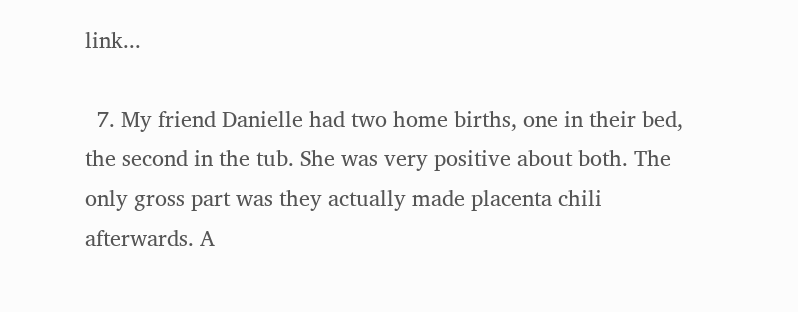link...

  7. My friend Danielle had two home births, one in their bed, the second in the tub. She was very positive about both. The only gross part was they actually made placenta chili afterwards. A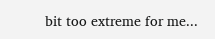bit too extreme for me...